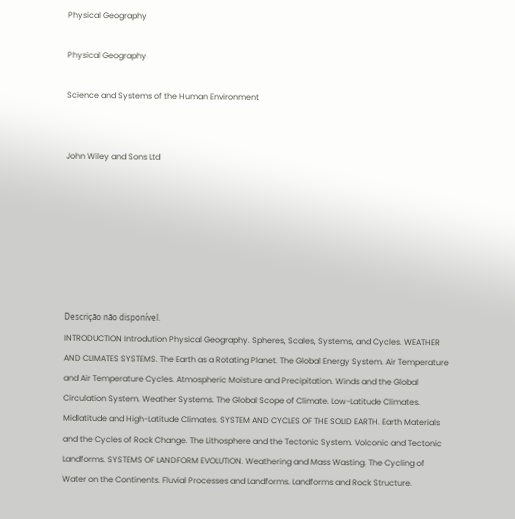Physical Geography

Physical Geography

Science and Systems of the Human Environment


John Wiley and Sons Ltd







Descrição não disponível.
INTRODUCTION Introdution Physical Geography. Spheres, Scales, Systems, and Cycles. WEATHER AND CLIMATES SYSTEMS. The Earth as a Rotating Planet. The Global Energy System. Air Temperature and Air Temperature Cycles. Atmospheric Moisture and Precipitation. Winds and the Global Circulation System. Weather Systems. The Global Scope of Climate. Low-Latitude Climates. Midlatitude and High-Latitude Climates. SYSTEM AND CYCLES OF THE SOLID EARTH. Earth Materials and the Cycles of Rock Change. The Lithosphere and the Tectonic System. Volconic and Tectonic Landforms. SYSTEMS OF LANDFORM EVOLUTION. Weathering and Mass Wasting. The Cycling of Water on the Continents. Fluvial Processes and Landforms. Landforms and Rock Structure.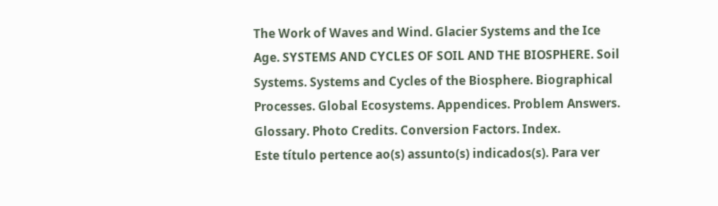The Work of Waves and Wind. Glacier Systems and the Ice Age. SYSTEMS AND CYCLES OF SOIL AND THE BIOSPHERE. Soil Systems. Systems and Cycles of the Biosphere. Biographical Processes. Global Ecosystems. Appendices. Problem Answers. Glossary. Photo Credits. Conversion Factors. Index.
Este título pertence ao(s) assunto(s) indicados(s). Para ver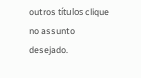outros títulos clique no assunto desejado.